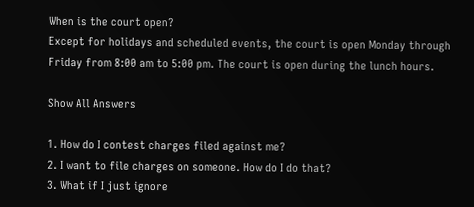When is the court open?
Except for holidays and scheduled events, the court is open Monday through Friday from 8:00 am to 5:00 pm. The court is open during the lunch hours.

Show All Answers

1. How do I contest charges filed against me?
2. I want to file charges on someone. How do I do that?
3. What if I just ignore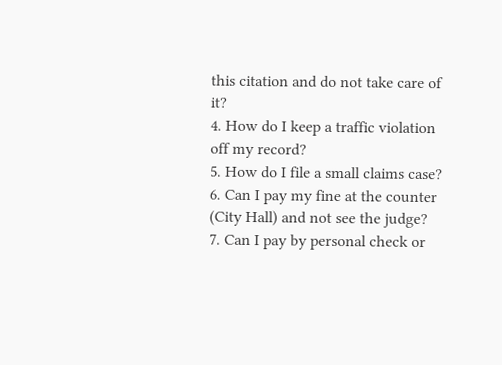this citation and do not take care of it?
4. How do I keep a traffic violation off my record?
5. How do I file a small claims case?
6. Can I pay my fine at the counter (City Hall) and not see the judge?
7. Can I pay by personal check or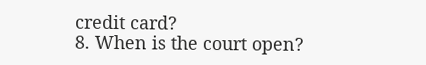credit card?
8. When is the court open?